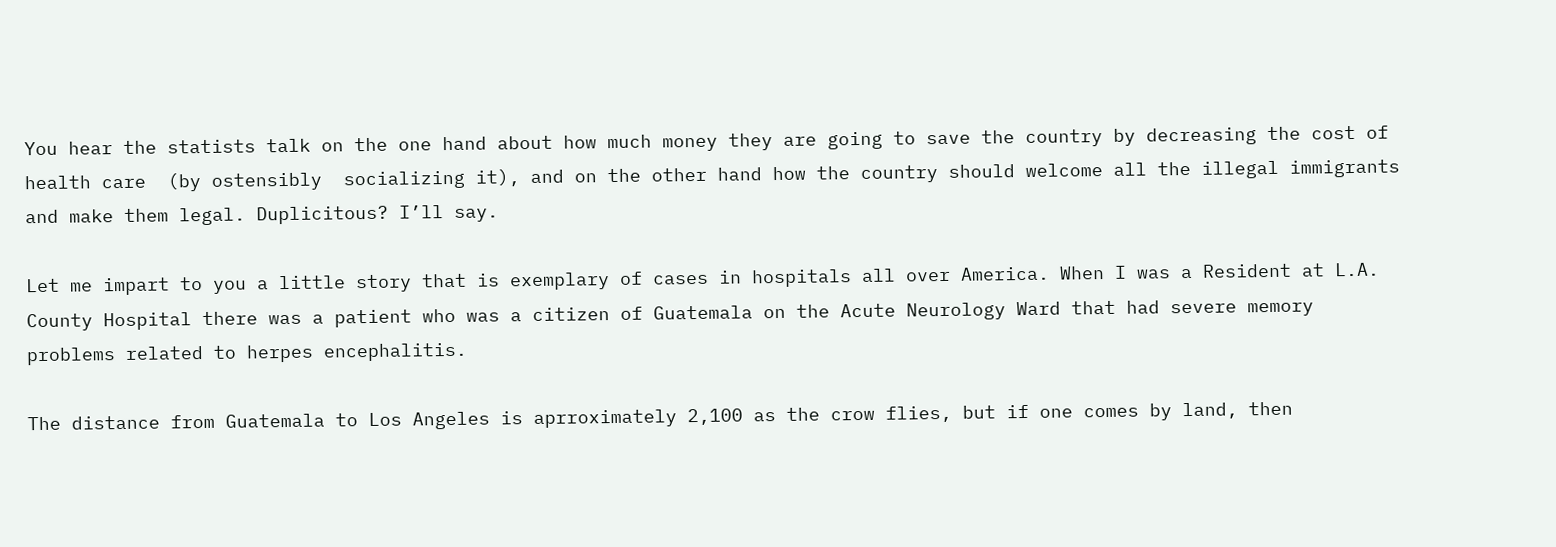You hear the statists talk on the one hand about how much money they are going to save the country by decreasing the cost of health care  (by ostensibly  socializing it), and on the other hand how the country should welcome all the illegal immigrants and make them legal. Duplicitous? I’ll say.

Let me impart to you a little story that is exemplary of cases in hospitals all over America. When I was a Resident at L.A. County Hospital there was a patient who was a citizen of Guatemala on the Acute Neurology Ward that had severe memory problems related to herpes encephalitis.

The distance from Guatemala to Los Angeles is aprroximately 2,100 as the crow flies, but if one comes by land, then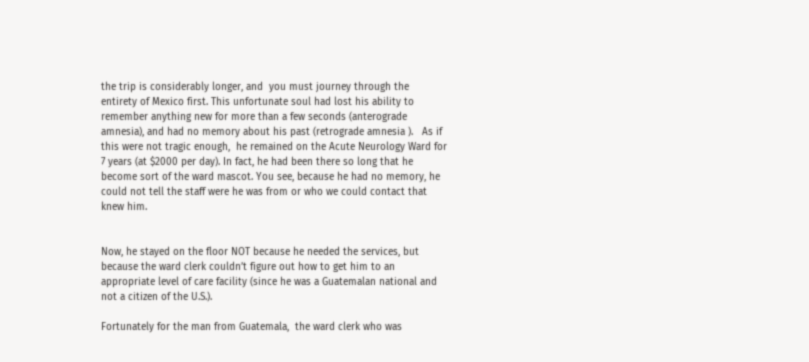the trip is considerably longer, and  you must journey through the entirety of Mexico first. This unfortunate soul had lost his ability to remember anything new for more than a few seconds (anterograde amnesia), and had no memory about his past (retrograde amnesia ).   As if this were not tragic enough,  he remained on the Acute Neurology Ward for 7 years (at $2000 per day). In fact, he had been there so long that he become sort of the ward mascot. You see, because he had no memory, he could not tell the staff were he was from or who we could contact that knew him.


Now, he stayed on the floor NOT because he needed the services, but because the ward clerk couldn’t figure out how to get him to an appropriate level of care facility (since he was a Guatemalan national and not a citizen of the U.S.).

Fortunately for the man from Guatemala,  the ward clerk who was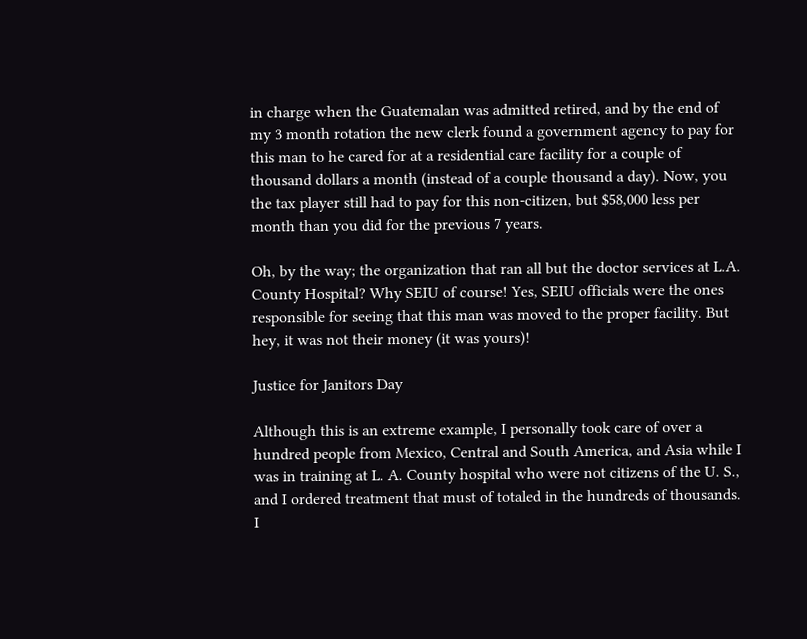in charge when the Guatemalan was admitted retired, and by the end of my 3 month rotation the new clerk found a government agency to pay for this man to he cared for at a residential care facility for a couple of thousand dollars a month (instead of a couple thousand a day). Now, you the tax player still had to pay for this non-citizen, but $58,000 less per month than you did for the previous 7 years.

Oh, by the way; the organization that ran all but the doctor services at L.A. County Hospital? Why SEIU of course! Yes, SEIU officials were the ones responsible for seeing that this man was moved to the proper facility. But hey, it was not their money (it was yours)!

Justice for Janitors Day

Although this is an extreme example, I personally took care of over a hundred people from Mexico, Central and South America, and Asia while I was in training at L. A. County hospital who were not citizens of the U. S., and I ordered treatment that must of totaled in the hundreds of thousands. I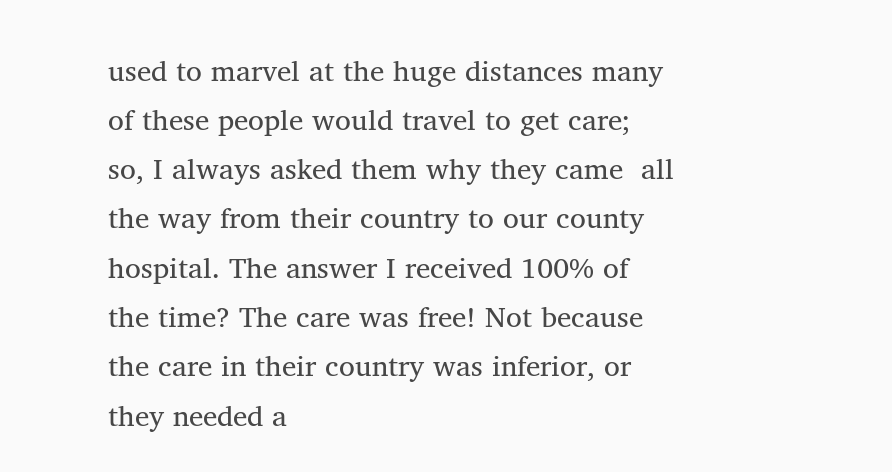used to marvel at the huge distances many of these people would travel to get care; so, I always asked them why they came  all the way from their country to our county hospital. The answer I received 100% of the time? The care was free! Not because the care in their country was inferior, or they needed a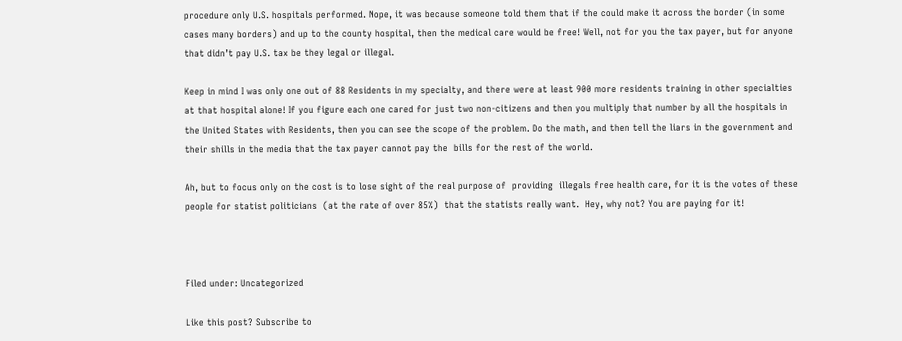procedure only U.S. hospitals performed. Nope, it was because someone told them that if the could make it across the border (in some cases many borders) and up to the county hospital, then the medical care would be free! Well, not for you the tax payer, but for anyone that didn’t pay U.S. tax be they legal or illegal.

Keep in mind I was only one out of 88 Residents in my specialty, and there were at least 900 more residents training in other specialties at that hospital alone! If you figure each one cared for just two non-citizens and then you multiply that number by all the hospitals in the United States with Residents, then you can see the scope of the problem. Do the math, and then tell the liars in the government and their shills in the media that the tax payer cannot pay the  bills for the rest of the world.

Ah, but to focus only on the cost is to lose sight of the real purpose of  providing  illegals free health care, for it is the votes of these people for statist politicians  (at the rate of over 85%)  that the statists really want.  Hey, why not? You are paying for it!



Filed under: Uncategorized

Like this post? Subscribe to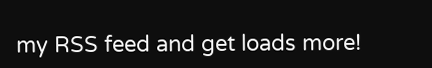my RSS feed and get loads more!